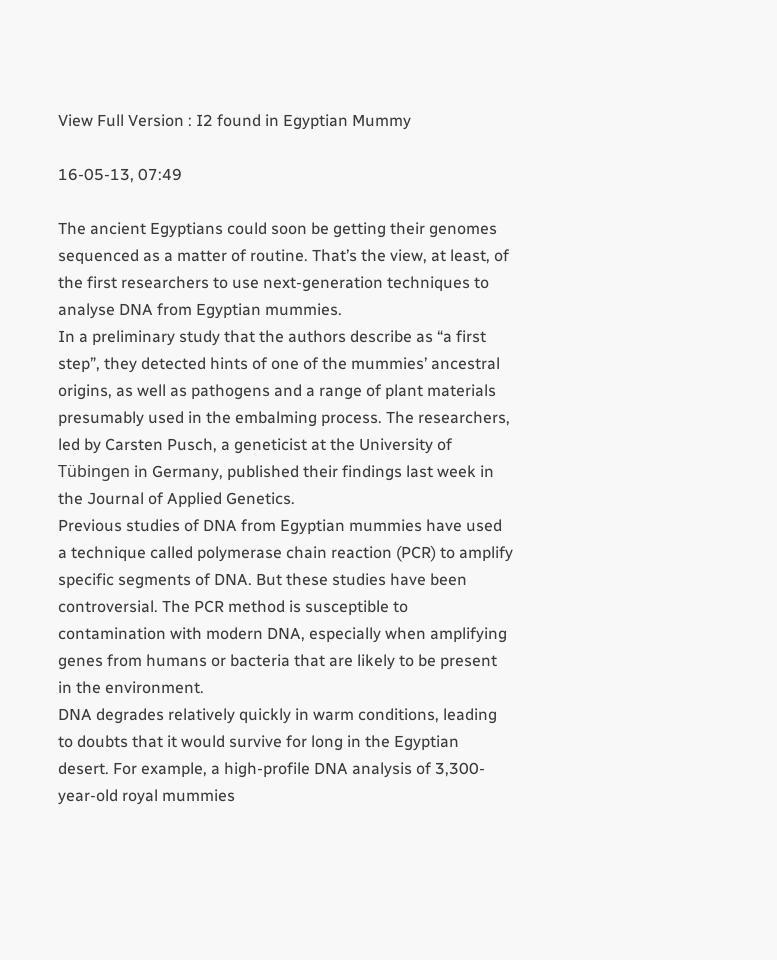View Full Version : I2 found in Egyptian Mummy

16-05-13, 07:49

The ancient Egyptians could soon be getting their genomes sequenced as a matter of routine. That’s the view, at least, of the first researchers to use next-generation techniques to analyse DNA from Egyptian mummies.
In a preliminary study that the authors describe as “a first step”, they detected hints of one of the mummies’ ancestral origins, as well as pathogens and a range of plant materials presumably used in the embalming process. The researchers, led by Carsten Pusch, a geneticist at the University of Tübingen in Germany, published their findings last week in the Journal of Applied Genetics.
Previous studies of DNA from Egyptian mummies have used a technique called polymerase chain reaction (PCR) to amplify specific segments of DNA. But these studies have been controversial. The PCR method is susceptible to contamination with modern DNA, especially when amplifying genes from humans or bacteria that are likely to be present in the environment.
DNA degrades relatively quickly in warm conditions, leading to doubts that it would survive for long in the Egyptian desert. For example, a high-profile DNA analysis of 3,300-year-old royal mummies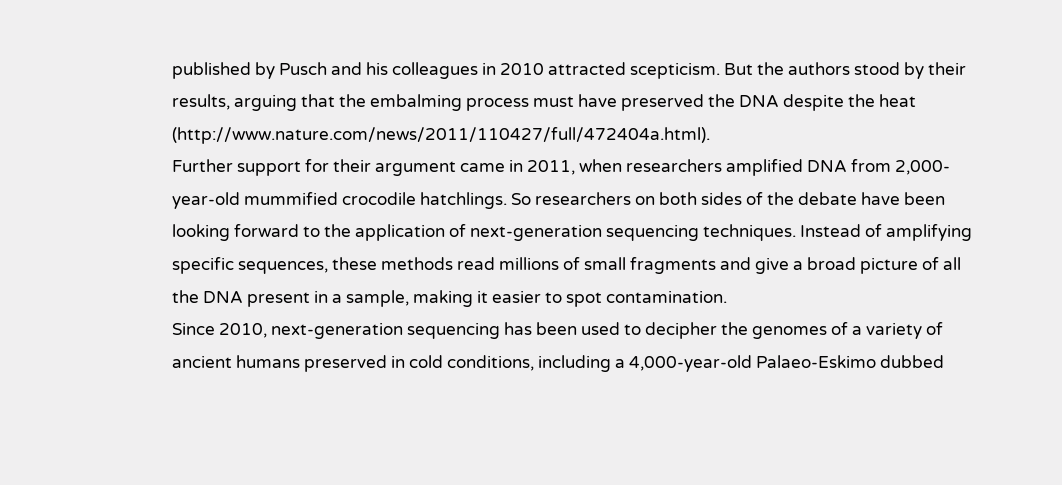published by Pusch and his colleagues in 2010 attracted scepticism. But the authors stood by their results, arguing that the embalming process must have preserved the DNA despite the heat (http://www.nature.com/news/2011/110427/full/472404a.html).
Further support for their argument came in 2011, when researchers amplified DNA from 2,000-year-old mummified crocodile hatchlings. So researchers on both sides of the debate have been looking forward to the application of next-generation sequencing techniques. Instead of amplifying specific sequences, these methods read millions of small fragments and give a broad picture of all the DNA present in a sample, making it easier to spot contamination.
Since 2010, next-generation sequencing has been used to decipher the genomes of a variety of ancient humans preserved in cold conditions, including a 4,000-year-old Palaeo-Eskimo dubbed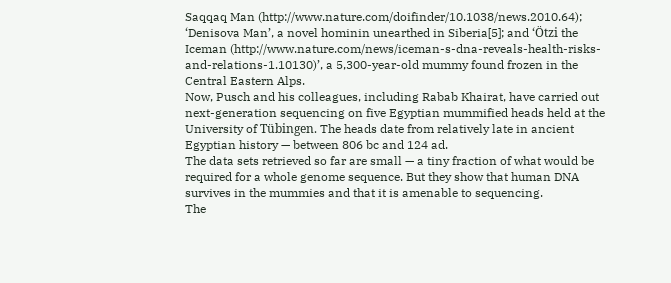Saqqaq Man (http://www.nature.com/doifinder/10.1038/news.2010.64); ‘Denisova Man’, a novel hominin unearthed in Siberia[5]; and ‘Ötzi the Iceman (http://www.nature.com/news/iceman-s-dna-reveals-health-risks-and-relations-1.10130)’, a 5,300-year-old mummy found frozen in the Central Eastern Alps.
Now, Pusch and his colleagues, including Rabab Khairat, have carried out next-generation sequencing on five Egyptian mummified heads held at the University of Tübingen. The heads date from relatively late in ancient Egyptian history — between 806 bc and 124 ad.
The data sets retrieved so far are small — a tiny fraction of what would be required for a whole genome sequence. But they show that human DNA survives in the mummies and that it is amenable to sequencing.
The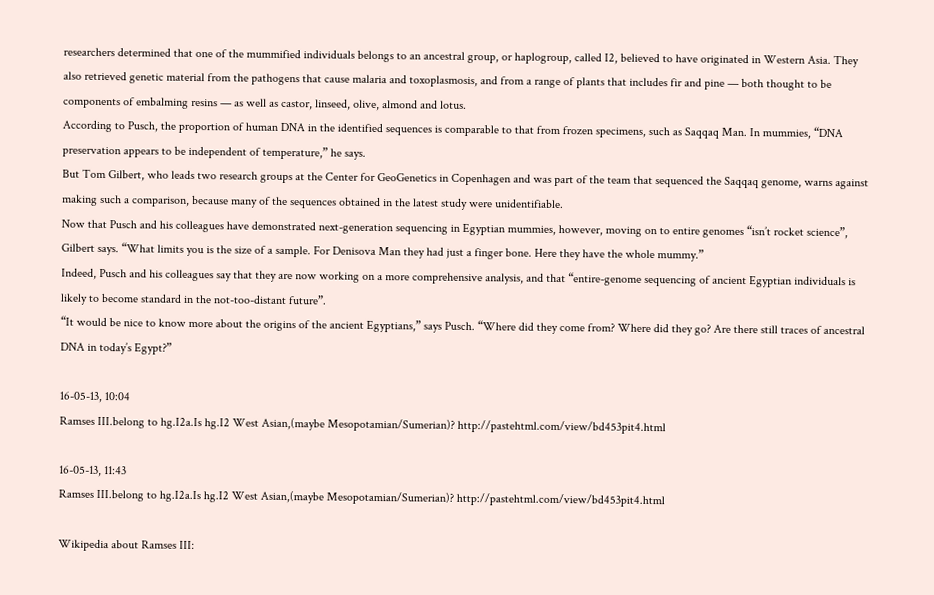researchers determined that one of the mummified individuals belongs to an ancestral group, or haplogroup, called I2, believed to have originated in Western Asia. They also retrieved genetic material from the pathogens that cause malaria and toxoplasmosis, and from a range of plants that includes fir and pine — both thought to be components of embalming resins — as well as castor, linseed, olive, almond and lotus.
According to Pusch, the proportion of human DNA in the identified sequences is comparable to that from frozen specimens, such as Saqqaq Man. In mummies, “DNA preservation appears to be independent of temperature,” he says.
But Tom Gilbert, who leads two research groups at the Center for GeoGenetics in Copenhagen and was part of the team that sequenced the Saqqaq genome, warns against making such a comparison, because many of the sequences obtained in the latest study were unidentifiable.
Now that Pusch and his colleagues have demonstrated next-generation sequencing in Egyptian mummies, however, moving on to entire genomes “isn’t rocket science”, Gilbert says. “What limits you is the size of a sample. For Denisova Man they had just a finger bone. Here they have the whole mummy.”
Indeed, Pusch and his colleagues say that they are now working on a more comprehensive analysis, and that “entire-genome sequencing of ancient Egyptian individuals is likely to become standard in the not-too-distant future”.
“It would be nice to know more about the origins of the ancient Egyptians,” says Pusch. “Where did they come from? Where did they go? Are there still traces of ancestral DNA in today’s Egypt?”

16-05-13, 10:04
Ramses III.belong to hg.I2a.Is hg.I2 West Asian,(maybe Mesopotamian/Sumerian)? http://pastehtml.com/view/bd453pit4.html

16-05-13, 11:43
Ramses III.belong to hg.I2a.Is hg.I2 West Asian,(maybe Mesopotamian/Sumerian)? http://pastehtml.com/view/bd453pit4.html

Wikipedia about Ramses III: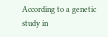According to a genetic study in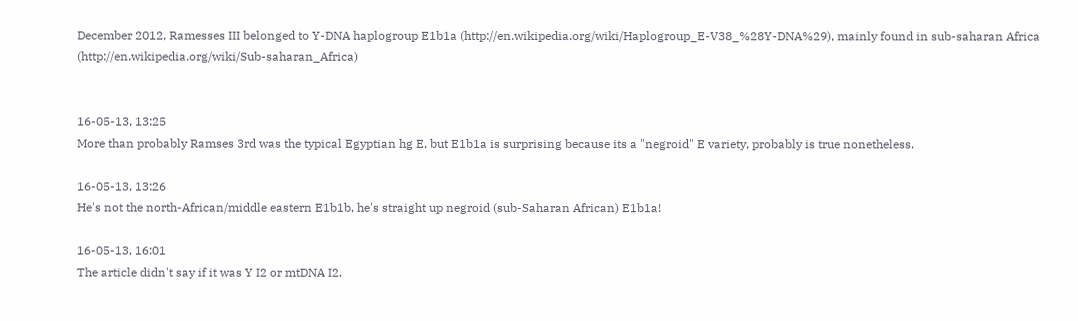December 2012, Ramesses III belonged to Y-DNA haplogroup E1b1a (http://en.wikipedia.org/wiki/Haplogroup_E-V38_%28Y-DNA%29), mainly found in sub-saharan Africa (http://en.wikipedia.org/wiki/Sub-saharan_Africa)


16-05-13, 13:25
More than probably Ramses 3rd was the typical Egyptian hg E, but E1b1a is surprising because its a "negroid" E variety, probably is true nonetheless.

16-05-13, 13:26
He's not the north-African/middle eastern E1b1b, he's straight up negroid (sub-Saharan African) E1b1a!

16-05-13, 16:01
The article didn't say if it was Y I2 or mtDNA I2.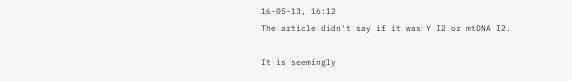16-05-13, 16:12
The article didn't say if it was Y I2 or mtDNA I2.

It is seemingly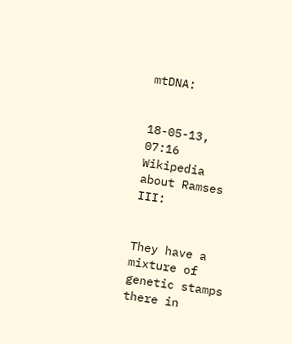mtDNA:


18-05-13, 07:16
Wikipedia about Ramses III:


They have a mixture of genetic stamps there in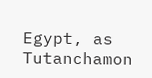Egypt, as Tutanchamon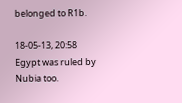belonged to R1b.

18-05-13, 20:58
Egypt was ruled by Nubia too.